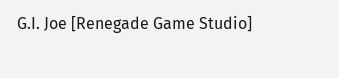G.I. Joe [Renegade Game Studio]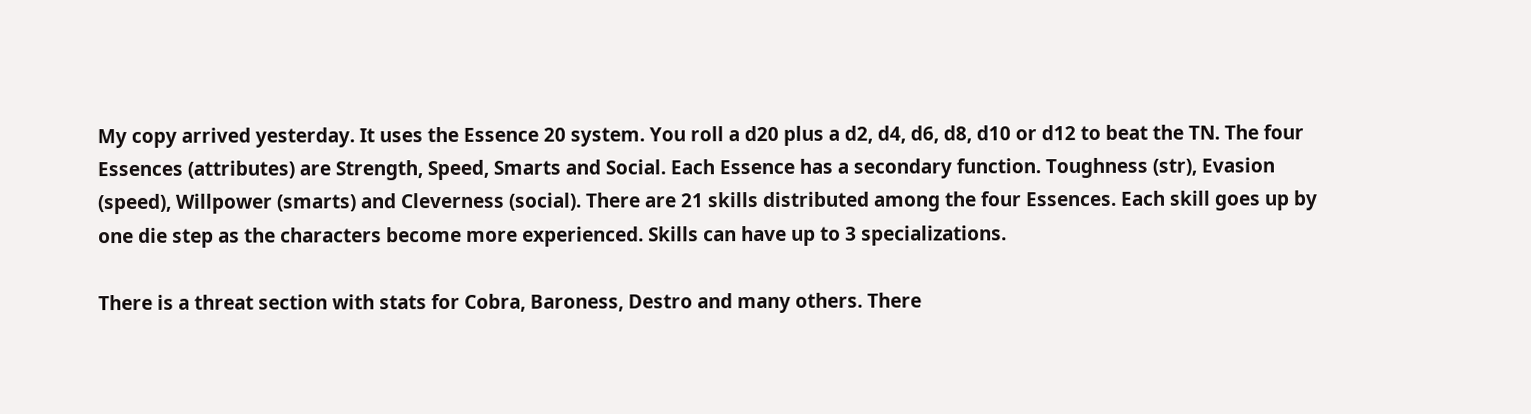My copy arrived yesterday. It uses the Essence 20 system. You roll a d20 plus a d2, d4, d6, d8, d10 or d12 to beat the TN. The four Essences (attributes) are Strength, Speed, Smarts and Social. Each Essence has a secondary function. Toughness (str), Evasion (speed), Willpower (smarts) and Cleverness (social). There are 21 skills distributed among the four Essences. Each skill goes up by one die step as the characters become more experienced. Skills can have up to 3 specializations.

There is a threat section with stats for Cobra, Baroness, Destro and many others. There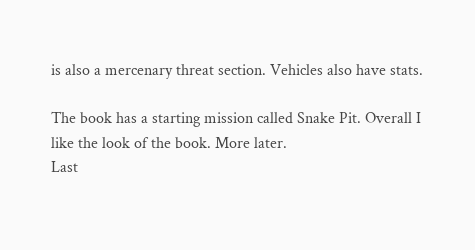is also a mercenary threat section. Vehicles also have stats.

The book has a starting mission called Snake Pit. Overall I like the look of the book. More later.
Last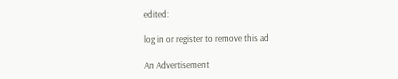edited:

log in or register to remove this ad

An Advertisement